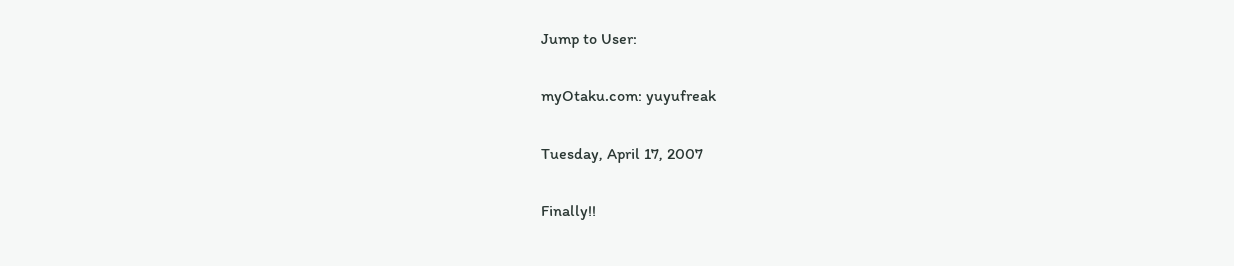Jump to User:

myOtaku.com: yuyufreak

Tuesday, April 17, 2007

Finally!!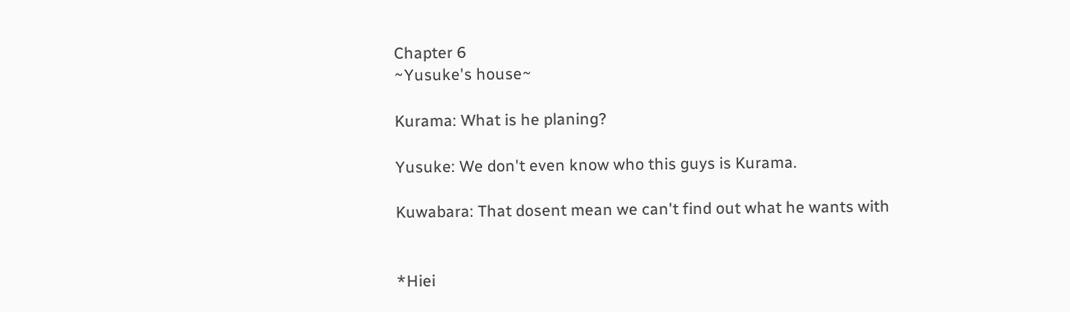Chapter 6
~Yusuke's house~

Kurama: What is he planing?

Yusuke: We don't even know who this guys is Kurama.

Kuwabara: That dosent mean we can't find out what he wants with


*Hiei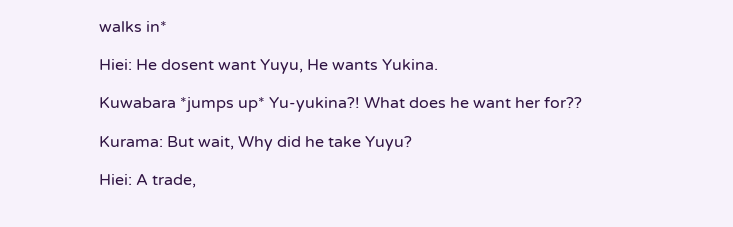walks in*

Hiei: He dosent want Yuyu, He wants Yukina.

Kuwabara *jumps up* Yu-yukina?! What does he want her for??

Kurama: But wait, Why did he take Yuyu?

Hiei: A trade,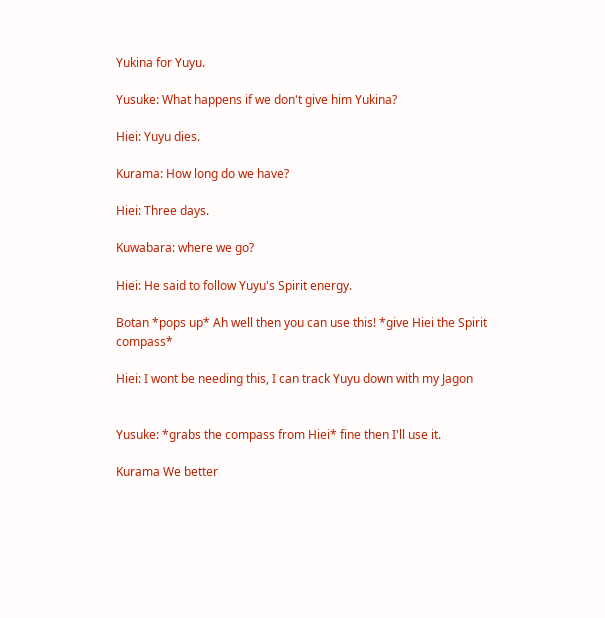Yukina for Yuyu.

Yusuke: What happens if we don't give him Yukina?

Hiei: Yuyu dies.

Kurama: How long do we have?

Hiei: Three days.

Kuwabara: where we go?

Hiei: He said to follow Yuyu's Spirit energy.

Botan *pops up* Ah well then you can use this! *give Hiei the Spirit compass*

Hiei: I wont be needing this, I can track Yuyu down with my Jagon


Yusuke: *grabs the compass from Hiei* fine then I'll use it.

Kurama We better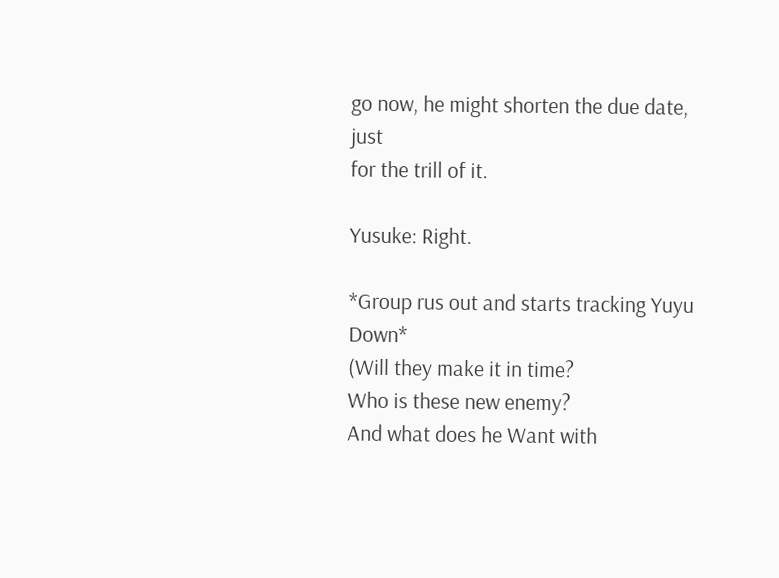go now, he might shorten the due date, just
for the trill of it.

Yusuke: Right.

*Group rus out and starts tracking Yuyu Down*
(Will they make it in time?
Who is these new enemy?
And what does he Want with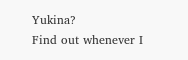Yukina?
Find out whenever I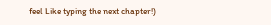feel Like typing the next chapter!)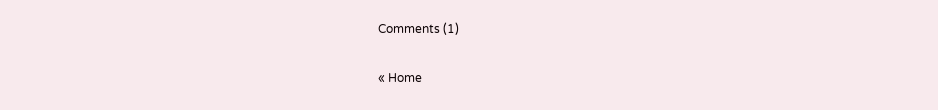Comments (1)

« Home